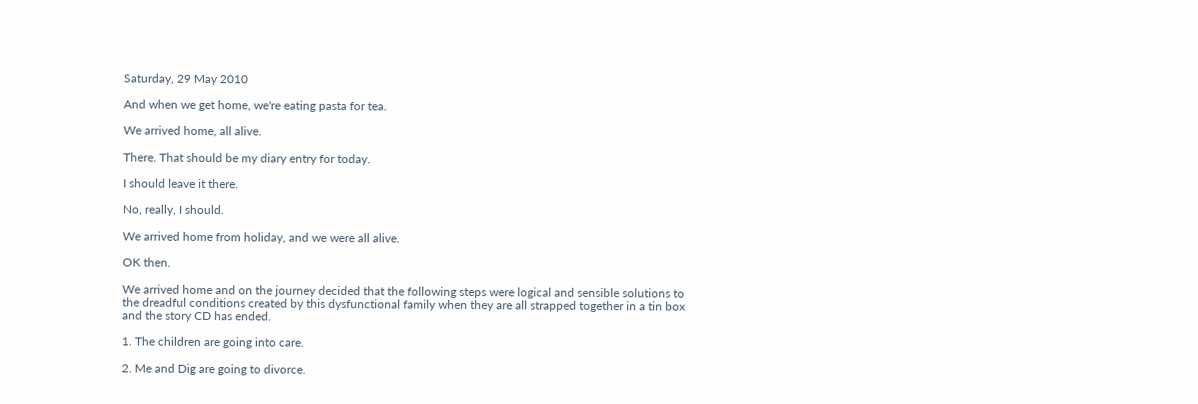Saturday, 29 May 2010

And when we get home, we're eating pasta for tea.

We arrived home, all alive.

There. That should be my diary entry for today.

I should leave it there.

No, really, I should.

We arrived home from holiday, and we were all alive.

OK then.

We arrived home and on the journey decided that the following steps were logical and sensible solutions to the dreadful conditions created by this dysfunctional family when they are all strapped together in a tin box and the story CD has ended.

1. The children are going into care.

2. Me and Dig are going to divorce.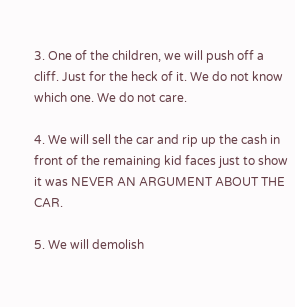3. One of the children, we will push off a cliff. Just for the heck of it. We do not know which one. We do not care.

4. We will sell the car and rip up the cash in front of the remaining kid faces just to show it was NEVER AN ARGUMENT ABOUT THE CAR.

5. We will demolish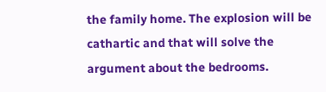the family home. The explosion will be cathartic and that will solve the argument about the bedrooms.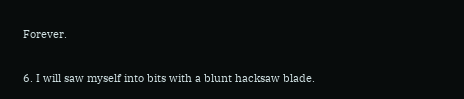Forever.

6. I will saw myself into bits with a blunt hacksaw blade.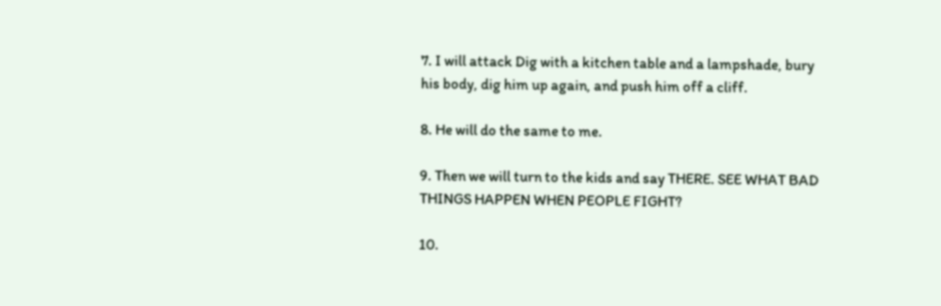7. I will attack Dig with a kitchen table and a lampshade, bury his body, dig him up again, and push him off a cliff.

8. He will do the same to me.

9. Then we will turn to the kids and say THERE. SEE WHAT BAD THINGS HAPPEN WHEN PEOPLE FIGHT?

10.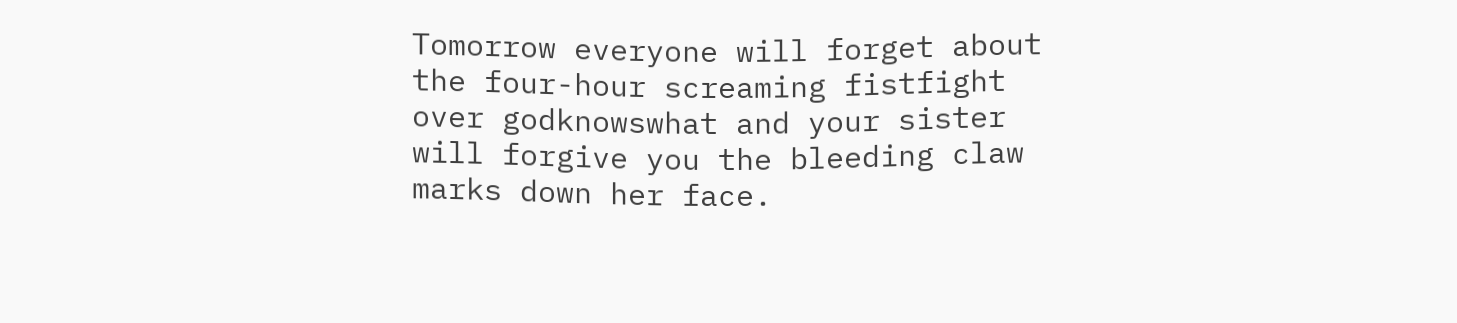Tomorrow everyone will forget about the four-hour screaming fistfight over godknowswhat and your sister will forgive you the bleeding claw marks down her face.